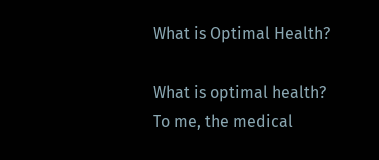What is Optimal Health?

What is optimal health? To me, the medical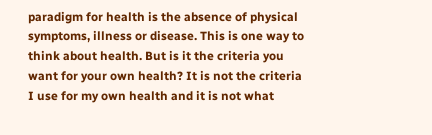paradigm for health is the absence of physical symptoms, illness or disease. This is one way to think about health. But is it the criteria you want for your own health? It is not the criteria I use for my own health and it is not what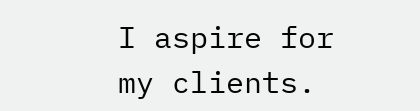I aspire for my clients.